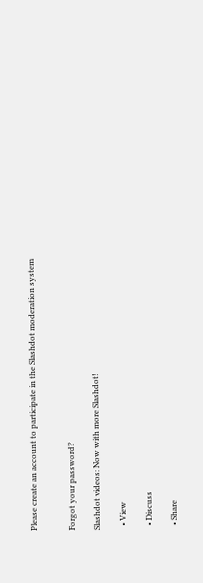Please create an account to participate in the Slashdot moderation system


Forgot your password?

Slashdot videos: Now with more Slashdot!

  • View

  • Discuss

  • Share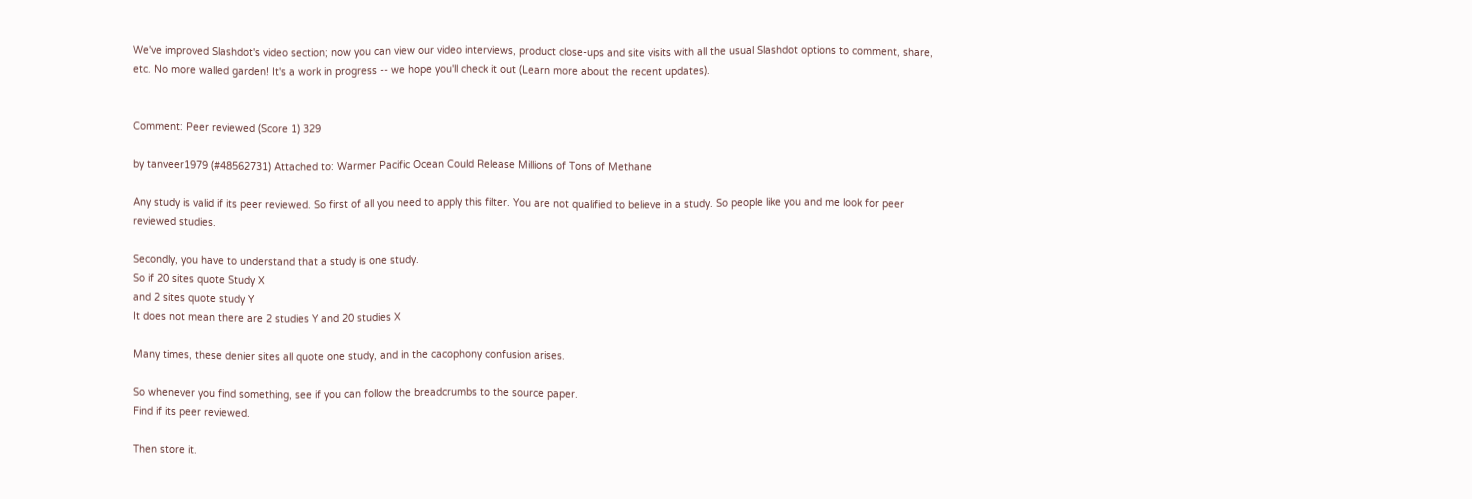We've improved Slashdot's video section; now you can view our video interviews, product close-ups and site visits with all the usual Slashdot options to comment, share, etc. No more walled garden! It's a work in progress -- we hope you'll check it out (Learn more about the recent updates).


Comment: Peer reviewed (Score 1) 329

by tanveer1979 (#48562731) Attached to: Warmer Pacific Ocean Could Release Millions of Tons of Methane

Any study is valid if its peer reviewed. So first of all you need to apply this filter. You are not qualified to believe in a study. So people like you and me look for peer reviewed studies.

Secondly, you have to understand that a study is one study.
So if 20 sites quote Study X
and 2 sites quote study Y
It does not mean there are 2 studies Y and 20 studies X

Many times, these denier sites all quote one study, and in the cacophony confusion arises.

So whenever you find something, see if you can follow the breadcrumbs to the source paper.
Find if its peer reviewed.

Then store it.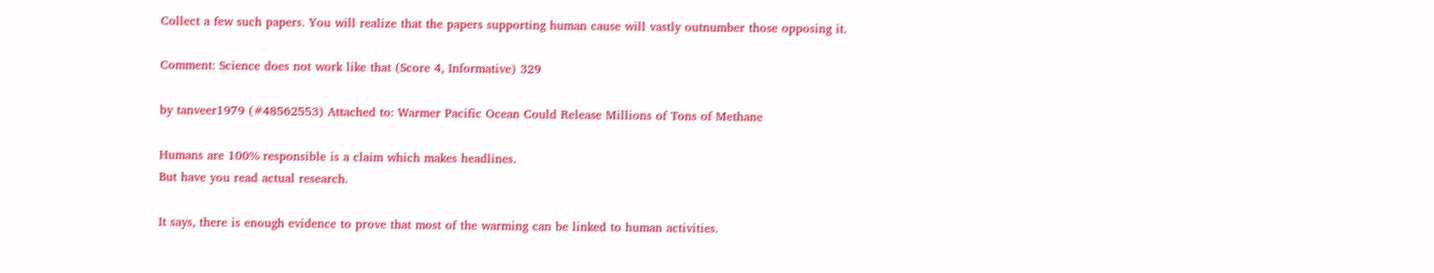Collect a few such papers. You will realize that the papers supporting human cause will vastly outnumber those opposing it.

Comment: Science does not work like that (Score 4, Informative) 329

by tanveer1979 (#48562553) Attached to: Warmer Pacific Ocean Could Release Millions of Tons of Methane

Humans are 100% responsible is a claim which makes headlines.
But have you read actual research.

It says, there is enough evidence to prove that most of the warming can be linked to human activities.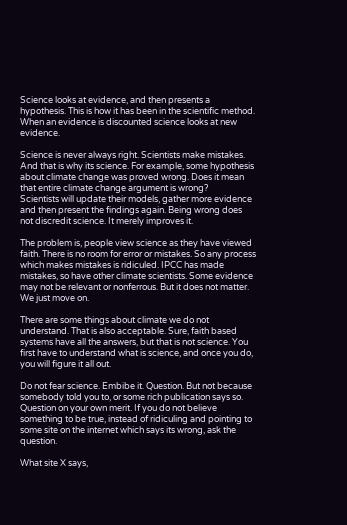Science looks at evidence, and then presents a hypothesis. This is how it has been in the scientific method. When an evidence is discounted science looks at new evidence.

Science is never always right. Scientists make mistakes. And that is why its science. For example, some hypothesis about climate change was proved wrong. Does it mean that entire climate change argument is wrong?
Scientists will update their models, gather more evidence and then present the findings again. Being wrong does not discredit science. It merely improves it.

The problem is, people view science as they have viewed faith. There is no room for error or mistakes. So any process which makes mistakes is ridiculed. IPCC has made mistakes, so have other climate scientists. Some evidence may not be relevant or nonferrous. But it does not matter. We just move on.

There are some things about climate we do not understand. That is also acceptable. Sure, faith based systems have all the answers, but that is not science. You first have to understand what is science, and once you do, you will figure it all out.

Do not fear science. Embibe it. Question. But not because somebody told you to, or some rich publication says so. Question on your own merit. If you do not believe something to be true, instead of ridiculing and pointing to some site on the internet which says its wrong, ask the question.

What site X says,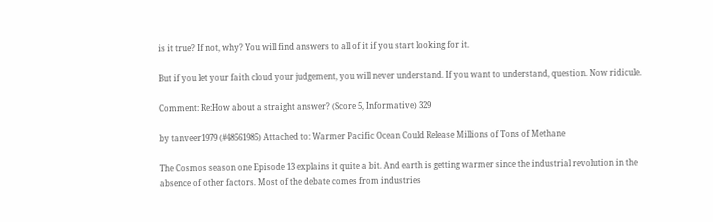is it true? If not, why? You will find answers to all of it if you start looking for it.

But if you let your faith cloud your judgement, you will never understand. If you want to understand, question. Now ridicule.

Comment: Re:How about a straight answer? (Score 5, Informative) 329

by tanveer1979 (#48561985) Attached to: Warmer Pacific Ocean Could Release Millions of Tons of Methane

The Cosmos season one Episode 13 explains it quite a bit. And earth is getting warmer since the industrial revolution in the absence of other factors. Most of the debate comes from industries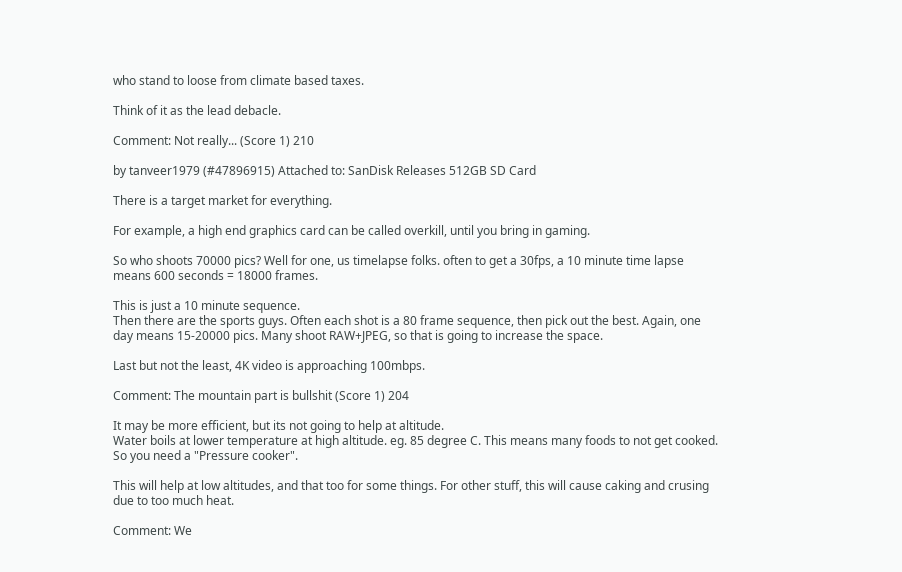who stand to loose from climate based taxes.

Think of it as the lead debacle.

Comment: Not really... (Score 1) 210

by tanveer1979 (#47896915) Attached to: SanDisk Releases 512GB SD Card

There is a target market for everything.

For example, a high end graphics card can be called overkill, until you bring in gaming.

So who shoots 70000 pics? Well for one, us timelapse folks. often to get a 30fps, a 10 minute time lapse means 600 seconds = 18000 frames.

This is just a 10 minute sequence.
Then there are the sports guys. Often each shot is a 80 frame sequence, then pick out the best. Again, one day means 15-20000 pics. Many shoot RAW+JPEG, so that is going to increase the space.

Last but not the least, 4K video is approaching 100mbps.

Comment: The mountain part is bullshit (Score 1) 204

It may be more efficient, but its not going to help at altitude.
Water boils at lower temperature at high altitude. eg. 85 degree C. This means many foods to not get cooked. So you need a "Pressure cooker".

This will help at low altitudes, and that too for some things. For other stuff, this will cause caking and crusing due to too much heat.

Comment: We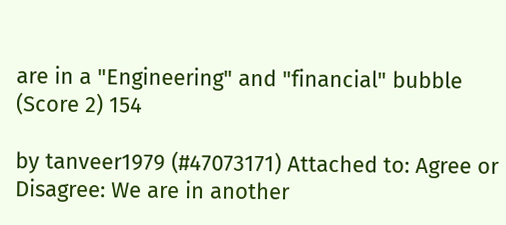are in a "Engineering" and "financial" bubble (Score 2) 154

by tanveer1979 (#47073171) Attached to: Agree or Disagree: We are in another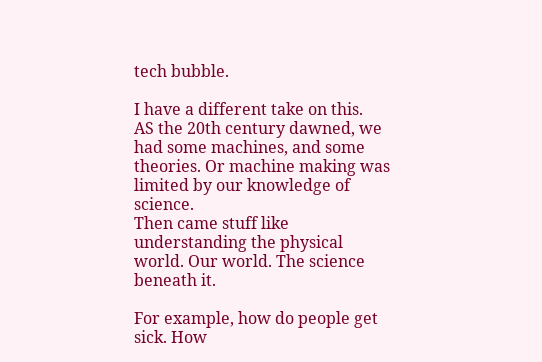tech bubble.

I have a different take on this.
AS the 20th century dawned, we had some machines, and some theories. Or machine making was limited by our knowledge of science.
Then came stuff like understanding the physical world. Our world. The science beneath it.

For example, how do people get sick. How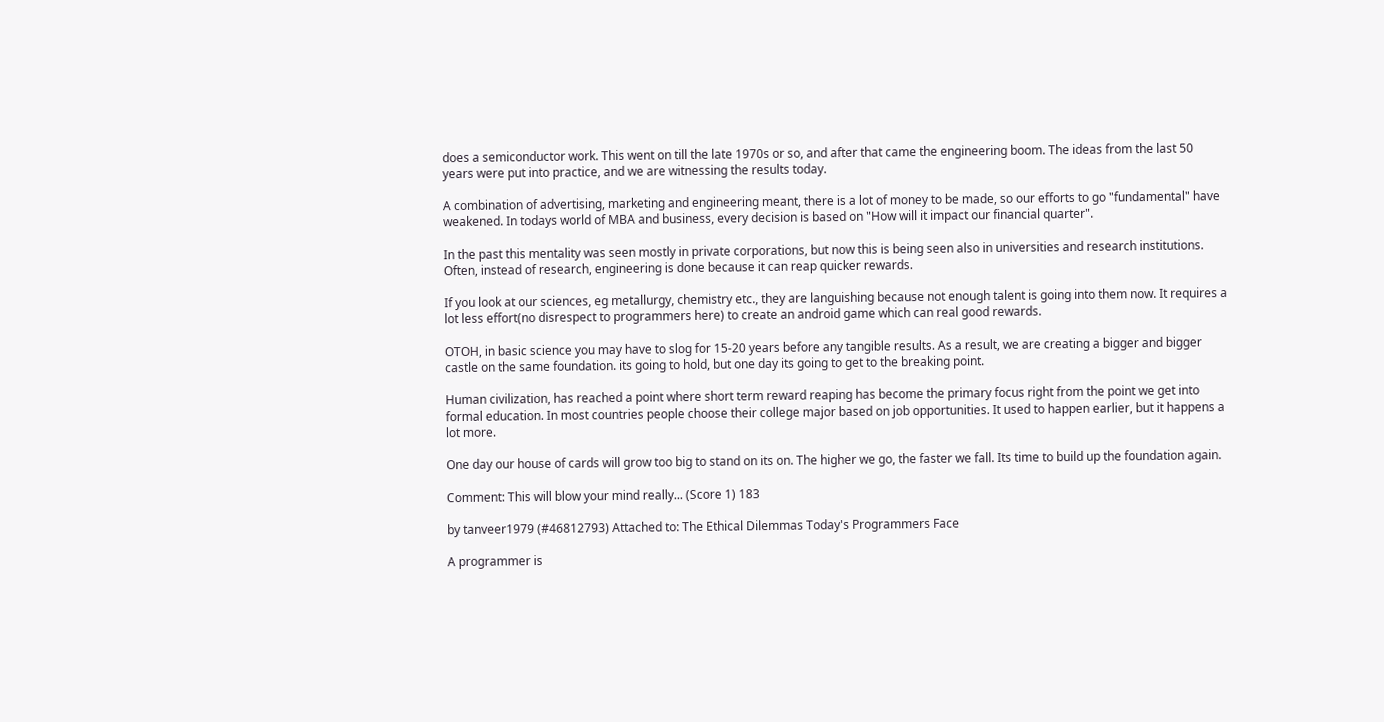does a semiconductor work. This went on till the late 1970s or so, and after that came the engineering boom. The ideas from the last 50 years were put into practice, and we are witnessing the results today.

A combination of advertising, marketing and engineering meant, there is a lot of money to be made, so our efforts to go "fundamental" have weakened. In todays world of MBA and business, every decision is based on "How will it impact our financial quarter".

In the past this mentality was seen mostly in private corporations, but now this is being seen also in universities and research institutions. Often, instead of research, engineering is done because it can reap quicker rewards.

If you look at our sciences, eg metallurgy, chemistry etc., they are languishing because not enough talent is going into them now. It requires a lot less effort(no disrespect to programmers here) to create an android game which can real good rewards.

OTOH, in basic science you may have to slog for 15-20 years before any tangible results. As a result, we are creating a bigger and bigger castle on the same foundation. its going to hold, but one day its going to get to the breaking point.

Human civilization, has reached a point where short term reward reaping has become the primary focus right from the point we get into formal education. In most countries people choose their college major based on job opportunities. It used to happen earlier, but it happens a lot more.

One day our house of cards will grow too big to stand on its on. The higher we go, the faster we fall. Its time to build up the foundation again.

Comment: This will blow your mind really... (Score 1) 183

by tanveer1979 (#46812793) Attached to: The Ethical Dilemmas Today's Programmers Face

A programmer is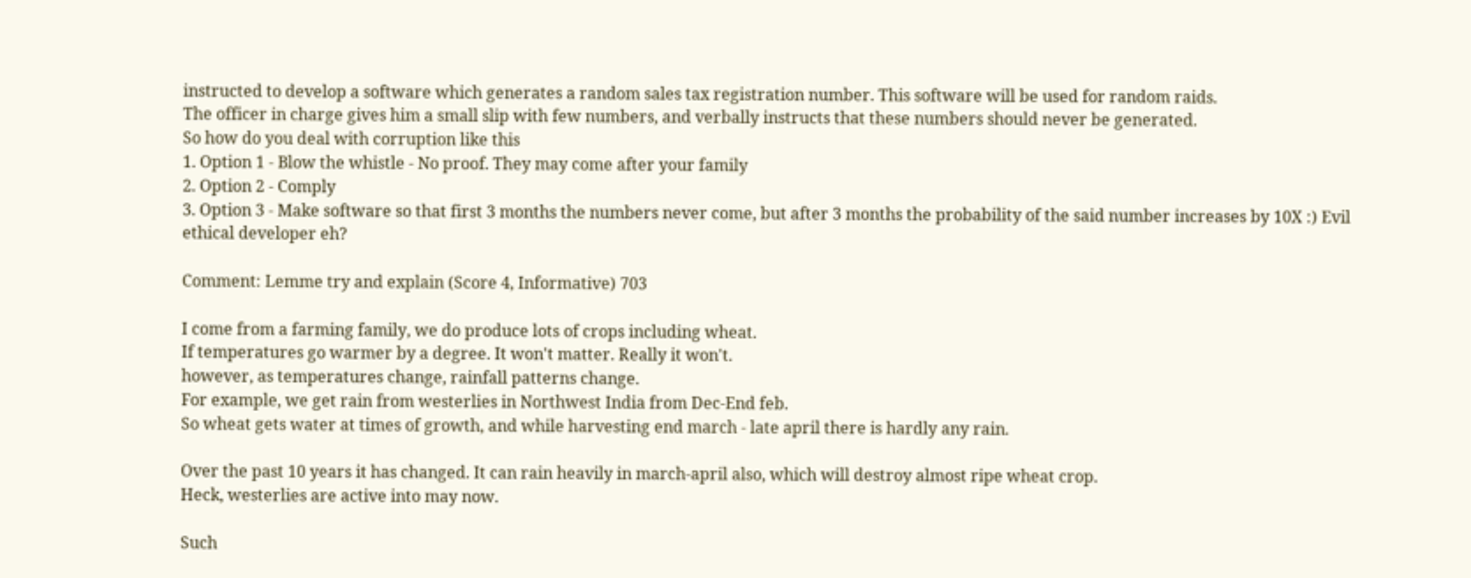instructed to develop a software which generates a random sales tax registration number. This software will be used for random raids.
The officer in charge gives him a small slip with few numbers, and verbally instructs that these numbers should never be generated.
So how do you deal with corruption like this
1. Option 1 - Blow the whistle - No proof. They may come after your family
2. Option 2 - Comply
3. Option 3 - Make software so that first 3 months the numbers never come, but after 3 months the probability of the said number increases by 10X :) Evil ethical developer eh?

Comment: Lemme try and explain (Score 4, Informative) 703

I come from a farming family, we do produce lots of crops including wheat.
If temperatures go warmer by a degree. It won't matter. Really it won't.
however, as temperatures change, rainfall patterns change.
For example, we get rain from westerlies in Northwest India from Dec-End feb.
So wheat gets water at times of growth, and while harvesting end march - late april there is hardly any rain.

Over the past 10 years it has changed. It can rain heavily in march-april also, which will destroy almost ripe wheat crop.
Heck, westerlies are active into may now.

Such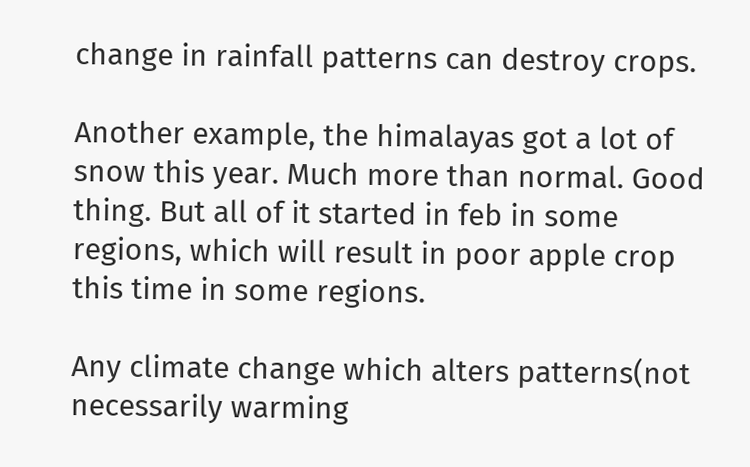change in rainfall patterns can destroy crops.

Another example, the himalayas got a lot of snow this year. Much more than normal. Good thing. But all of it started in feb in some regions, which will result in poor apple crop this time in some regions.

Any climate change which alters patterns(not necessarily warming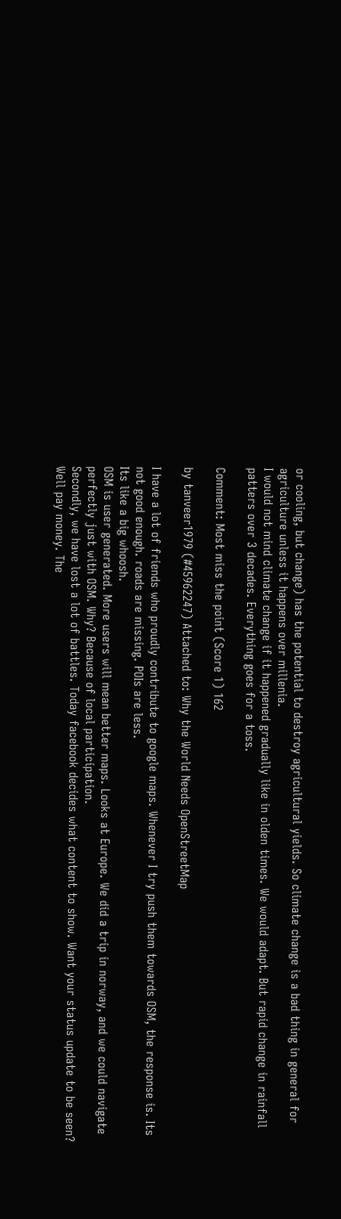or cooling, but change) has the potential to destroy agricultural yields. So climate change is a bad thing in general for agriculture unless it happens over millenia.
I would not mind climate change if it happened gradually like in olden times. We would adapt. But rapid change in rainfall patters over 3 decades. Everything goes for a toss.

Comment: Most miss the point (Score 1) 162

by tanveer1979 (#45962247) Attached to: Why the World Needs OpenStreetMap

I have a lot of friends who proudly contribute to google maps. Whenever I try push them towards OSM, the response is. Its not good enough. roads are missing. POIs are less.
Its like a big whoosh.
OSM is user generated. More users will mean better maps. Looks at Europe. We did a trip in norway, and we could navigate perfectly just with OSM. Why? Because of local participation.
Secondly, we have lost a lot of battles. Today facebook decides what content to show. Want your status update to be seen? Well pay money. The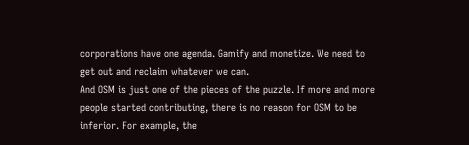corporations have one agenda. Gamify and monetize. We need to get out and reclaim whatever we can.
And OSM is just one of the pieces of the puzzle. If more and more people started contributing, there is no reason for OSM to be inferior. For example, the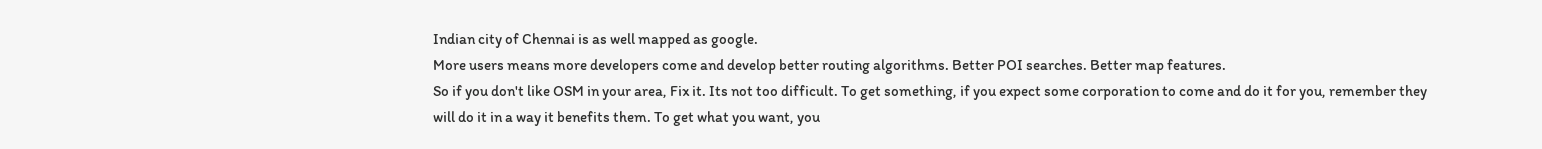Indian city of Chennai is as well mapped as google.
More users means more developers come and develop better routing algorithms. Better POI searches. Better map features.
So if you don't like OSM in your area, Fix it. Its not too difficult. To get something, if you expect some corporation to come and do it for you, remember they will do it in a way it benefits them. To get what you want, you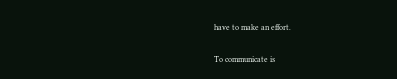have to make an effort.

To communicate is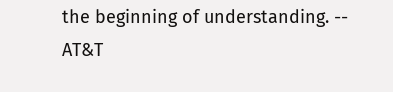the beginning of understanding. -- AT&T